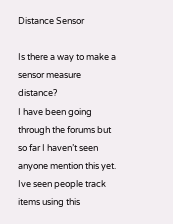Distance Sensor

Is there a way to make a sensor measure distance?
I have been going through the forums but so far I haven’t seen anyone mention this yet. Ive seen people track items using this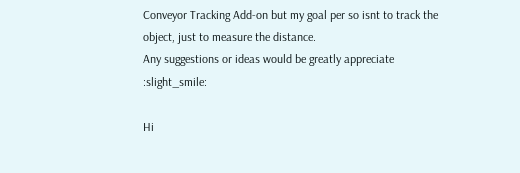Conveyor Tracking Add-on but my goal per so isnt to track the object, just to measure the distance.
Any suggestions or ideas would be greatly appreciate :slight_smile:

Hi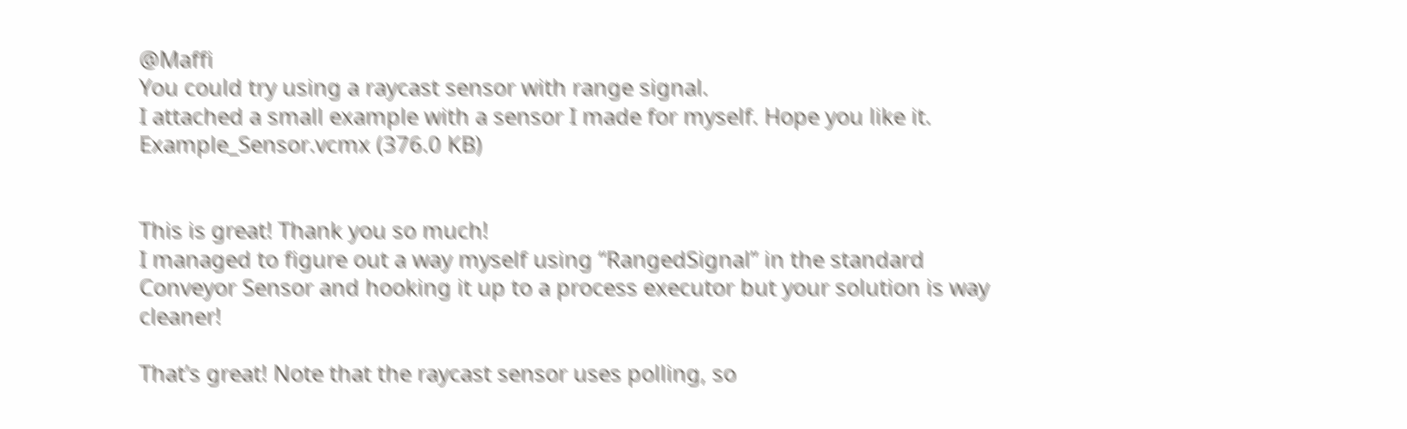@Maffi
You could try using a raycast sensor with range signal.
I attached a small example with a sensor I made for myself. Hope you like it.
Example_Sensor.vcmx (376.0 KB)


This is great! Thank you so much!
I managed to figure out a way myself using “RangedSignal” in the standard Conveyor Sensor and hooking it up to a process executor but your solution is way cleaner!

That’s great! Note that the raycast sensor uses polling, so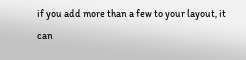if you add more than a few to your layout, it can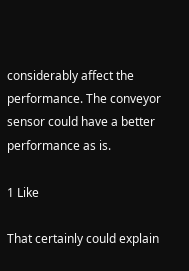considerably affect the performance. The conveyor sensor could have a better performance as is.

1 Like

That certainly could explain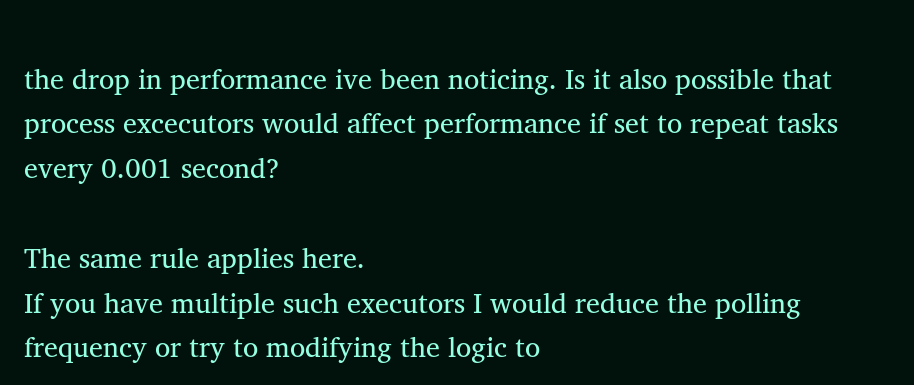the drop in performance ive been noticing. Is it also possible that process excecutors would affect performance if set to repeat tasks every 0.001 second?

The same rule applies here.
If you have multiple such executors I would reduce the polling frequency or try to modifying the logic to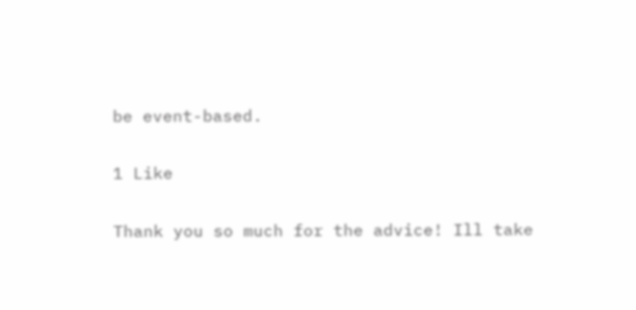be event-based.

1 Like

Thank you so much for the advice! Ill take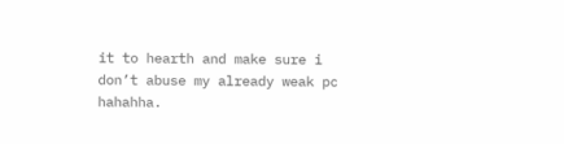it to hearth and make sure i don’t abuse my already weak pc hahahha.